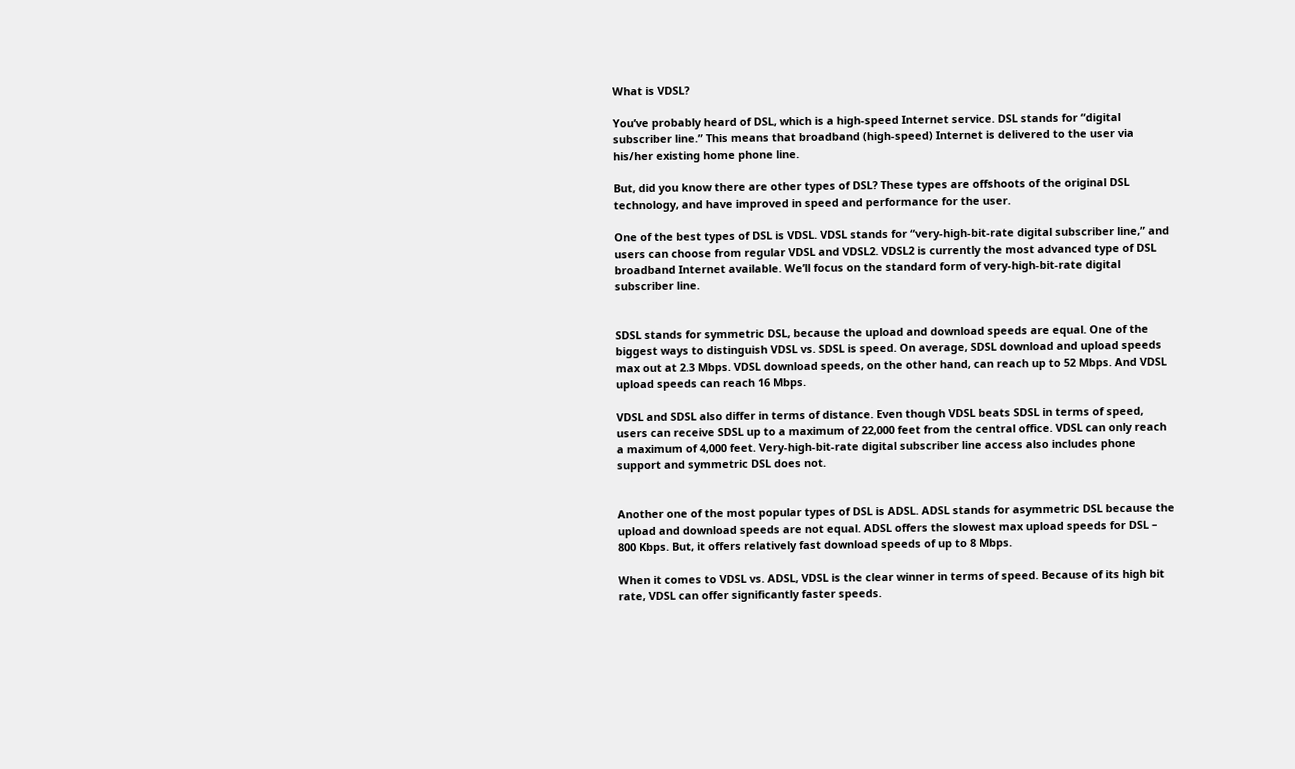What is VDSL?

You’ve probably heard of DSL, which is a high-speed Internet service. DSL stands for “digital subscriber line.” This means that broadband (high-speed) Internet is delivered to the user via his/her existing home phone line.

But, did you know there are other types of DSL? These types are offshoots of the original DSL technology, and have improved in speed and performance for the user.

One of the best types of DSL is VDSL. VDSL stands for “very-high-bit-rate digital subscriber line,” and users can choose from regular VDSL and VDSL2. VDSL2 is currently the most advanced type of DSL broadband Internet available. We’ll focus on the standard form of very-high-bit-rate digital subscriber line.


SDSL stands for symmetric DSL, because the upload and download speeds are equal. One of the biggest ways to distinguish VDSL vs. SDSL is speed. On average, SDSL download and upload speeds max out at 2.3 Mbps. VDSL download speeds, on the other hand, can reach up to 52 Mbps. And VDSL upload speeds can reach 16 Mbps.

VDSL and SDSL also differ in terms of distance. Even though VDSL beats SDSL in terms of speed, users can receive SDSL up to a maximum of 22,000 feet from the central office. VDSL can only reach a maximum of 4,000 feet. Very-high-bit-rate digital subscriber line access also includes phone support and symmetric DSL does not.


Another one of the most popular types of DSL is ADSL. ADSL stands for asymmetric DSL because the upload and download speeds are not equal. ADSL offers the slowest max upload speeds for DSL – 800 Kbps. But, it offers relatively fast download speeds of up to 8 Mbps.

When it comes to VDSL vs. ADSL, VDSL is the clear winner in terms of speed. Because of its high bit rate, VDSL can offer significantly faster speeds.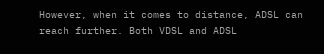However, when it comes to distance, ADSL can reach further. Both VDSL and ADSL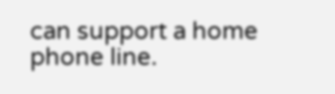can support a home phone line.